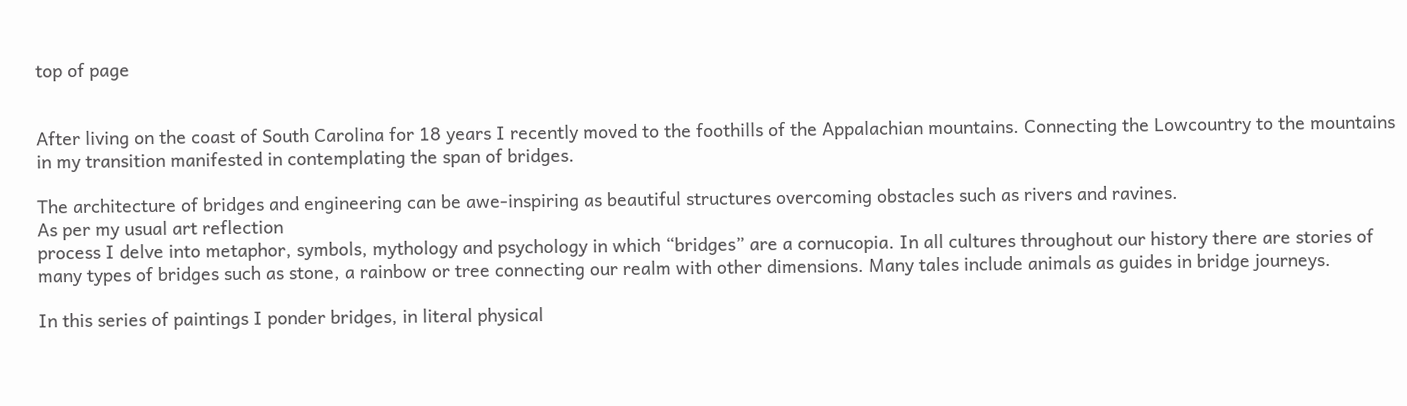top of page


After living on the coast of South Carolina for 18 years I recently moved to the foothills of the Appalachian mountains. Connecting the Lowcountry to the mountains in my transition manifested in contemplating the span of bridges.

The architecture of bridges and engineering can be awe-inspiring as beautiful structures overcoming obstacles such as rivers and ravines.
As per my usual art reflection
process I delve into metaphor, symbols, mythology and psychology in which “bridges” are a cornucopia. In all cultures throughout our history there are stories of many types of bridges such as stone, a rainbow or tree connecting our realm with other dimensions. Many tales include animals as guides in bridge journeys.

In this series of paintings I ponder bridges, in literal physical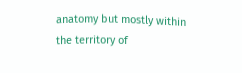anatomy but mostly within the territory of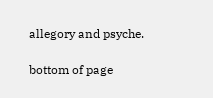allegory and psyche.

bottom of page